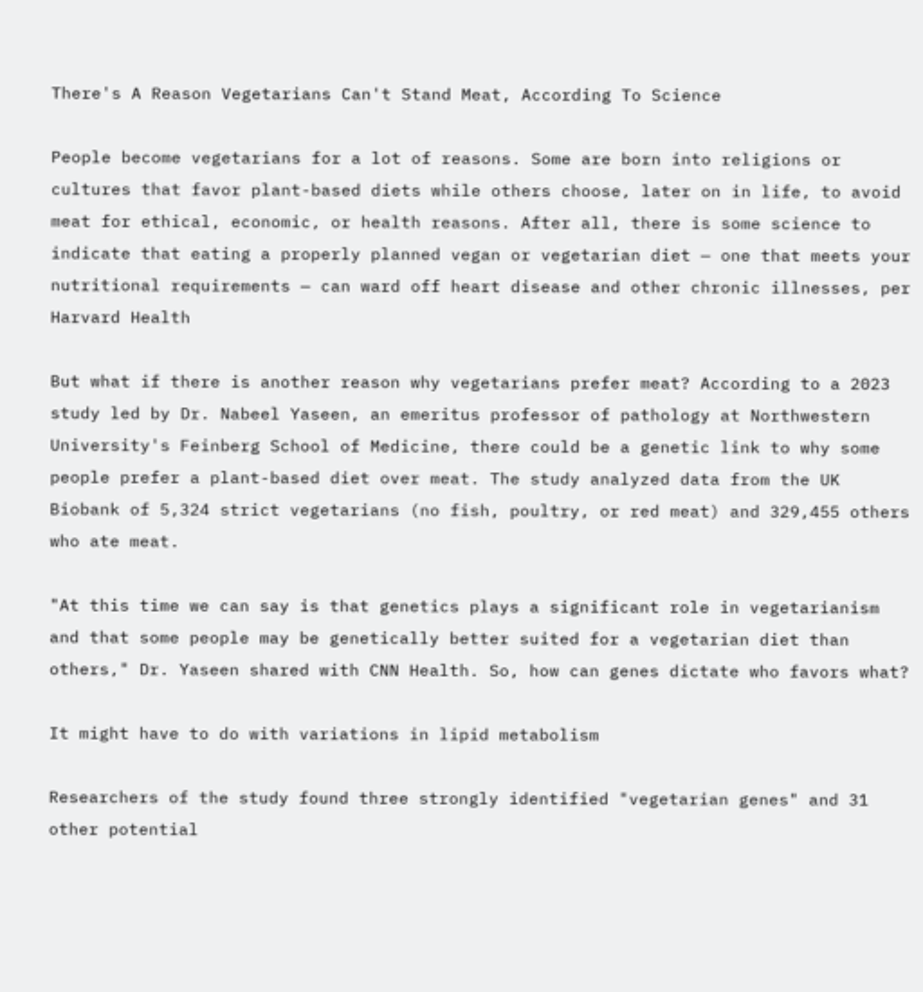There's A Reason Vegetarians Can't Stand Meat, According To Science

People become vegetarians for a lot of reasons. Some are born into religions or cultures that favor plant-based diets while others choose, later on in life, to avoid meat for ethical, economic, or health reasons. After all, there is some science to indicate that eating a properly planned vegan or vegetarian diet — one that meets your nutritional requirements — can ward off heart disease and other chronic illnesses, per Harvard Health

But what if there is another reason why vegetarians prefer meat? According to a 2023 study led by Dr. Nabeel Yaseen, an emeritus professor of pathology at Northwestern University's Feinberg School of Medicine, there could be a genetic link to why some people prefer a plant-based diet over meat. The study analyzed data from the UK Biobank of 5,324 strict vegetarians (no fish, poultry, or red meat) and 329,455 others who ate meat.

"At this time we can say is that genetics plays a significant role in vegetarianism and that some people may be genetically better suited for a vegetarian diet than others," Dr. Yaseen shared with CNN Health. So, how can genes dictate who favors what?

It might have to do with variations in lipid metabolism

Researchers of the study found three strongly identified "vegetarian genes" and 31 other potential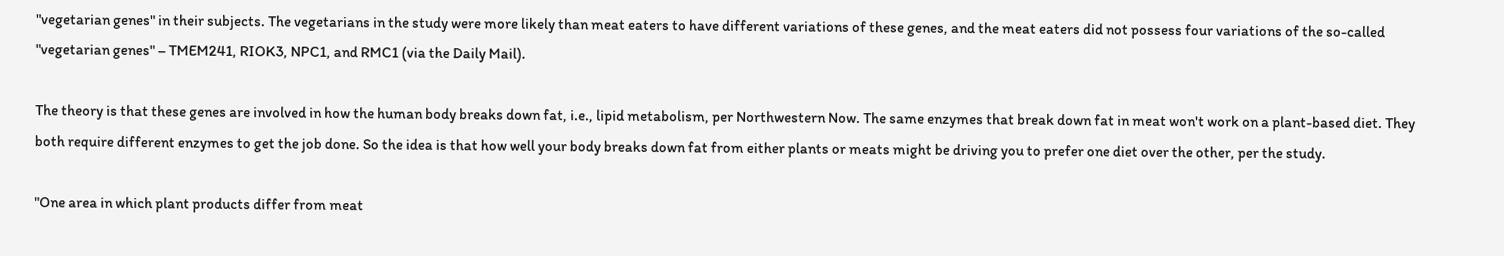"vegetarian genes" in their subjects. The vegetarians in the study were more likely than meat eaters to have different variations of these genes, and the meat eaters did not possess four variations of the so-called "vegetarian genes" – TMEM241, RIOK3, NPC1, and RMC1 (via the Daily Mail).

The theory is that these genes are involved in how the human body breaks down fat, i.e., lipid metabolism, per Northwestern Now. The same enzymes that break down fat in meat won't work on a plant-based diet. They both require different enzymes to get the job done. So the idea is that how well your body breaks down fat from either plants or meats might be driving you to prefer one diet over the other, per the study.

"One area in which plant products differ from meat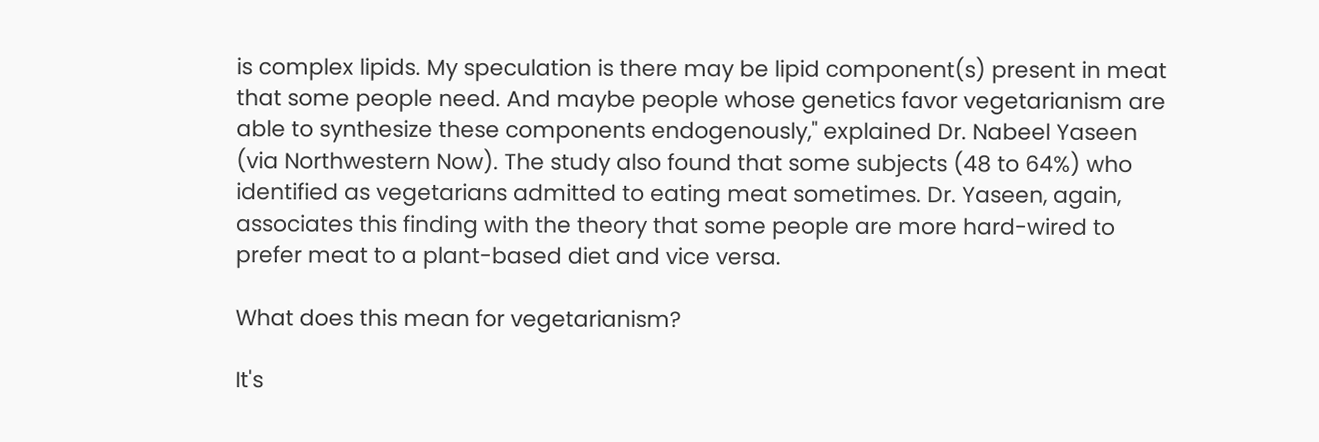is complex lipids. My speculation is there may be lipid component(s) present in meat that some people need. And maybe people whose genetics favor vegetarianism are able to synthesize these components endogenously," explained Dr. Nabeel Yaseen (via Northwestern Now). The study also found that some subjects (48 to 64%) who identified as vegetarians admitted to eating meat sometimes. Dr. Yaseen, again, associates this finding with the theory that some people are more hard-wired to prefer meat to a plant-based diet and vice versa.

What does this mean for vegetarianism?

It's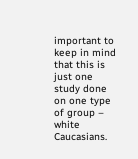important to keep in mind that this is just one study done on one type of group – white Caucasians.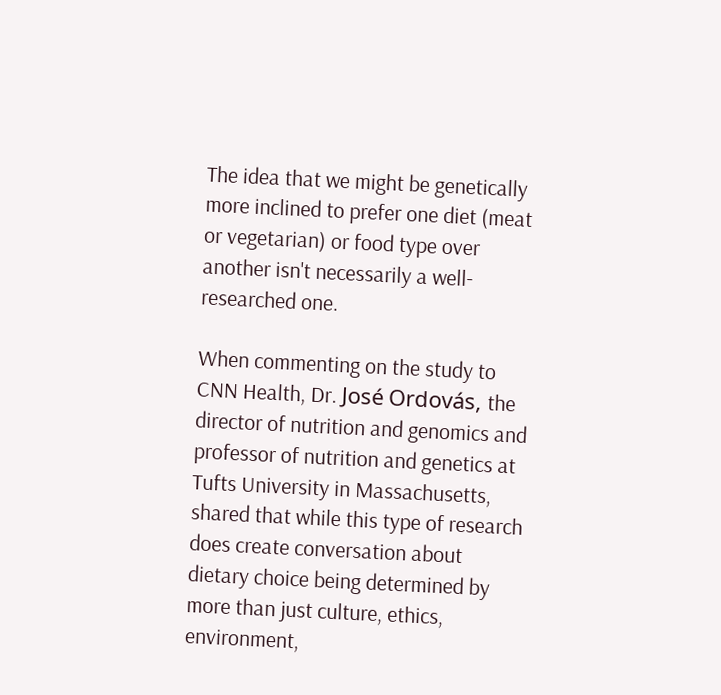The idea that we might be genetically more inclined to prefer one diet (meat or vegetarian) or food type over another isn't necessarily a well-researched one.

When commenting on the study to CNN Health, Dr. José Ordovás, the director of nutrition and genomics and professor of nutrition and genetics at Tufts University in Massachusetts, shared that while this type of research does create conversation about dietary choice being determined by more than just culture, ethics, environment,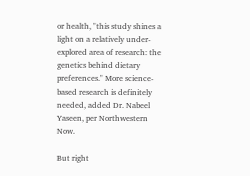or health, "this study shines a light on a relatively under-explored area of research: the genetics behind dietary preferences." More science-based research is definitely needed, added Dr. Nabeel Yaseen, per Northwestern Now.

But right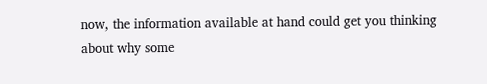now, the information available at hand could get you thinking about why some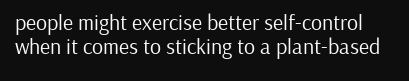people might exercise better self-control when it comes to sticking to a plant-based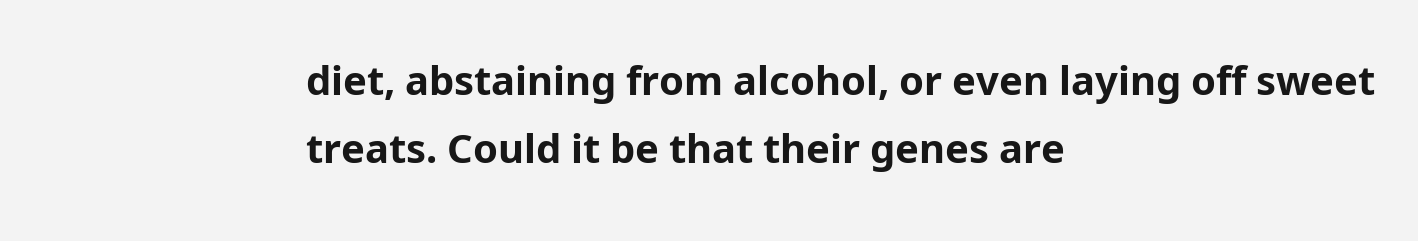diet, abstaining from alcohol, or even laying off sweet treats. Could it be that their genes are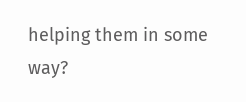helping them in some way?